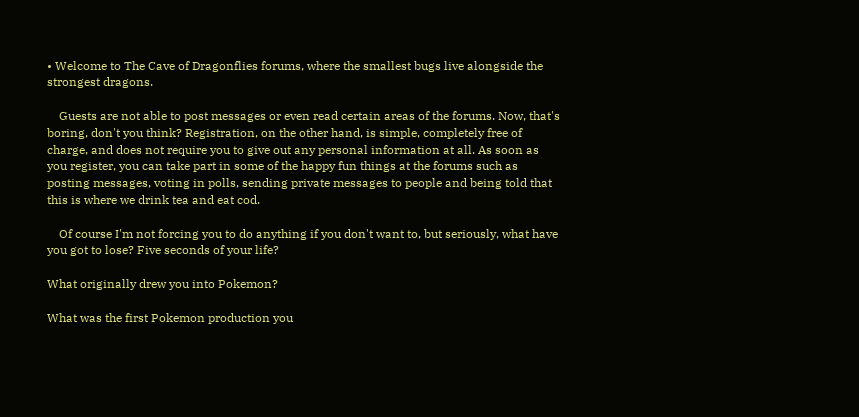• Welcome to The Cave of Dragonflies forums, where the smallest bugs live alongside the strongest dragons.

    Guests are not able to post messages or even read certain areas of the forums. Now, that's boring, don't you think? Registration, on the other hand, is simple, completely free of charge, and does not require you to give out any personal information at all. As soon as you register, you can take part in some of the happy fun things at the forums such as posting messages, voting in polls, sending private messages to people and being told that this is where we drink tea and eat cod.

    Of course I'm not forcing you to do anything if you don't want to, but seriously, what have you got to lose? Five seconds of your life?

What originally drew you into Pokemon?

What was the first Pokemon production you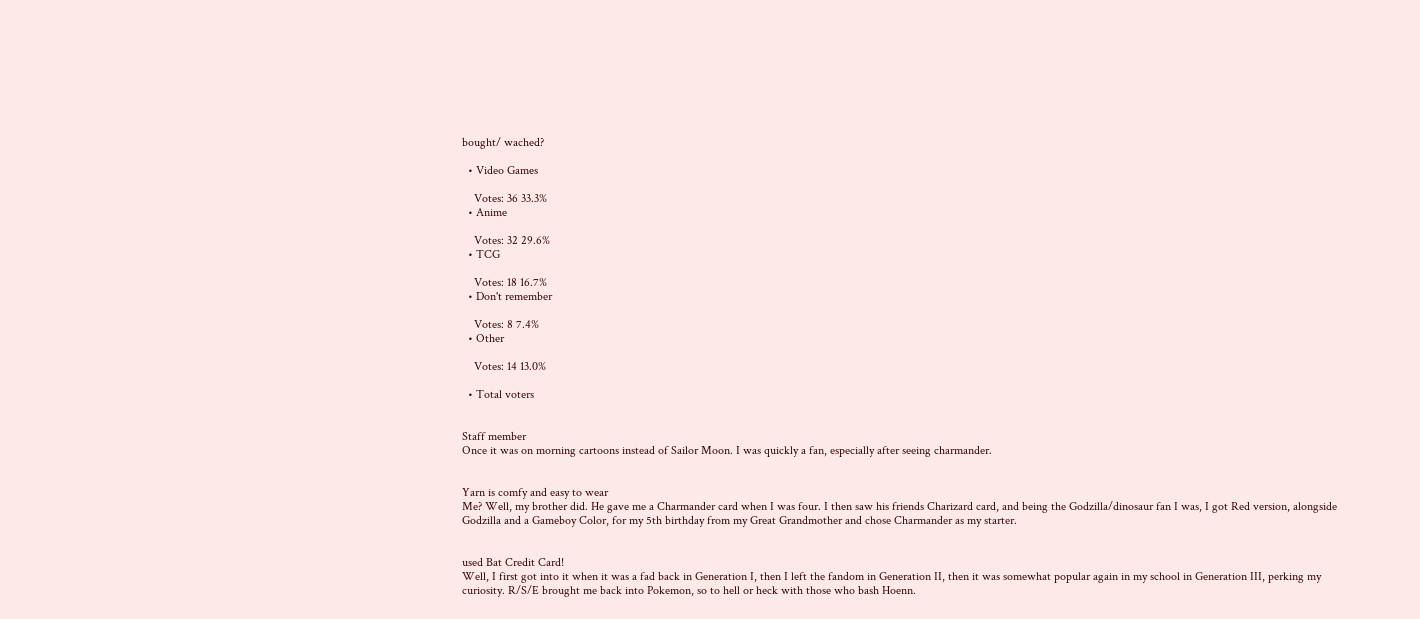bought/ wached?

  • Video Games

    Votes: 36 33.3%
  • Anime

    Votes: 32 29.6%
  • TCG

    Votes: 18 16.7%
  • Don't remember

    Votes: 8 7.4%
  • Other

    Votes: 14 13.0%

  • Total voters


Staff member
Once it was on morning cartoons instead of Sailor Moon. I was quickly a fan, especially after seeing charmander.


Yarn is comfy and easy to wear
Me? Well, my brother did. He gave me a Charmander card when I was four. I then saw his friends Charizard card, and being the Godzilla/dinosaur fan I was, I got Red version, alongside Godzilla and a Gameboy Color, for my 5th birthday from my Great Grandmother and chose Charmander as my starter.


used Bat Credit Card!
Well, I first got into it when it was a fad back in Generation I, then I left the fandom in Generation II, then it was somewhat popular again in my school in Generation III, perking my curiosity. R/S/E brought me back into Pokemon, so to hell or heck with those who bash Hoenn.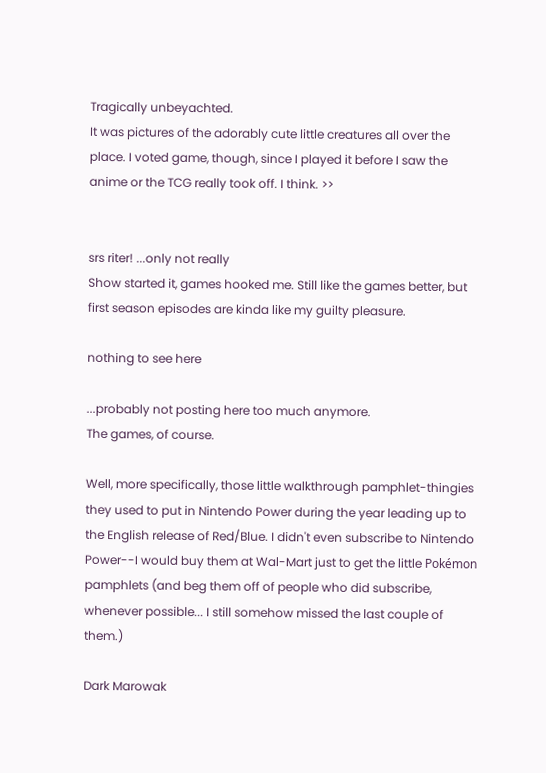Tragically unbeyachted.
It was pictures of the adorably cute little creatures all over the place. I voted game, though, since I played it before I saw the anime or the TCG really took off. I think. >>


srs riter! ...only not really
Show started it, games hooked me. Still like the games better, but first season episodes are kinda like my guilty pleasure.

nothing to see here

...probably not posting here too much anymore.
The games, of course.

Well, more specifically, those little walkthrough pamphlet-thingies they used to put in Nintendo Power during the year leading up to the English release of Red/Blue. I didn't even subscribe to Nintendo Power--I would buy them at Wal-Mart just to get the little Pokémon pamphlets (and beg them off of people who did subscribe, whenever possible... I still somehow missed the last couple of them.)

Dark Marowak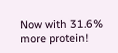Now with 31.6% more protein!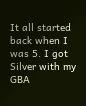It all started back when I was 5. I got Silver with my GBA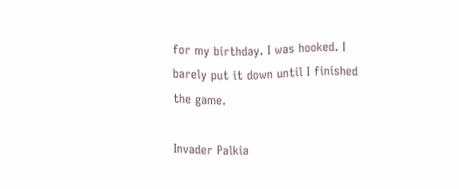for my birthday. I was hooked. I barely put it down until I finished the game.

Invader Palkia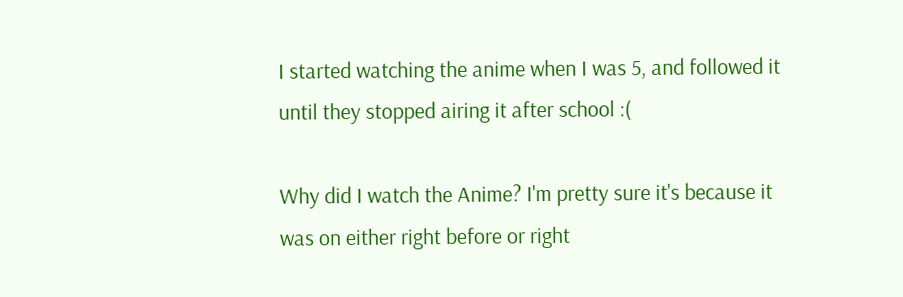I started watching the anime when I was 5, and followed it until they stopped airing it after school :(

Why did I watch the Anime? I'm pretty sure it's because it was on either right before or right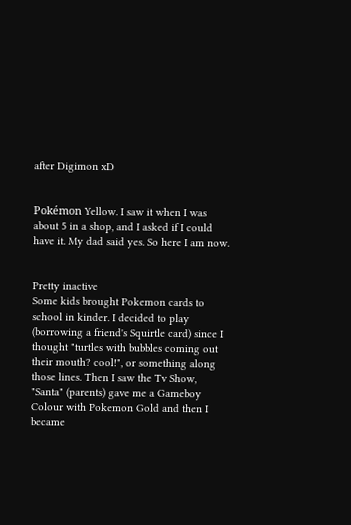after Digimon xD


Pokémon Yellow. I saw it when I was about 5 in a shop, and I asked if I could have it. My dad said yes. So here I am now.


Pretty inactive
Some kids brought Pokemon cards to school in kinder. I decided to play (borrowing a friend's Squirtle card) since I thought "turtles with bubbles coming out their mouth? cool!", or something along those lines. Then I saw the Tv Show, "Santa" (parents) gave me a Gameboy Colour with Pokemon Gold and then I became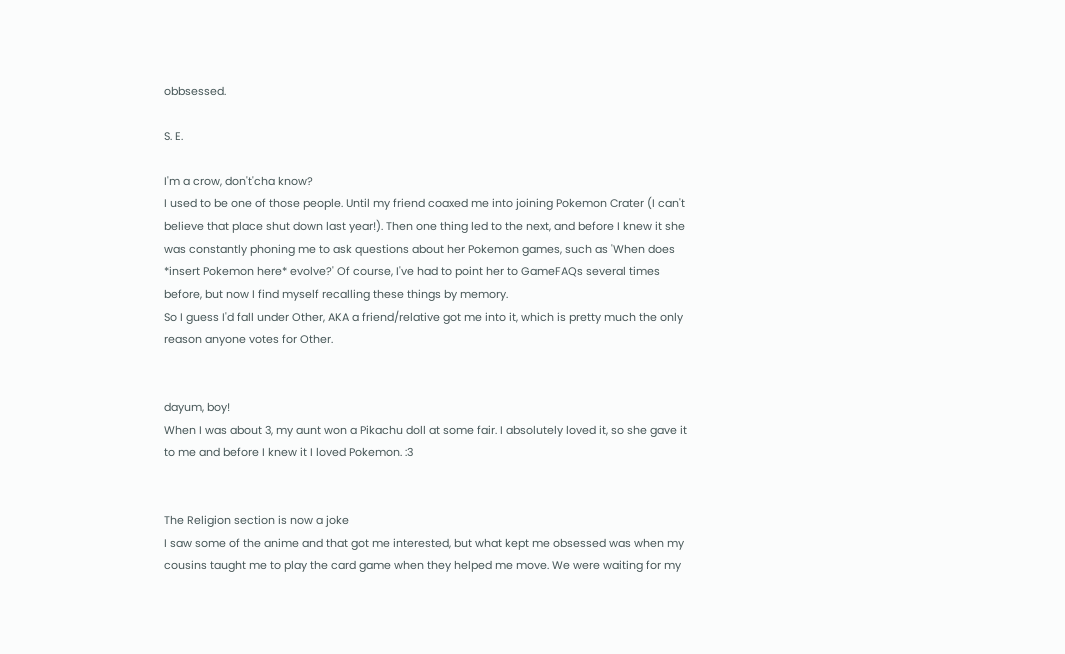obbsessed.

S. E.

I'm a crow, don't'cha know?
I used to be one of those people. Until my friend coaxed me into joining Pokemon Crater (I can't believe that place shut down last year!). Then one thing led to the next, and before I knew it she was constantly phoning me to ask questions about her Pokemon games, such as 'When does *insert Pokemon here* evolve?' Of course, I've had to point her to GameFAQs several times before, but now I find myself recalling these things by memory.
So I guess I'd fall under Other, AKA a friend/relative got me into it, which is pretty much the only reason anyone votes for Other.


dayum, boy!
When I was about 3, my aunt won a Pikachu doll at some fair. I absolutely loved it, so she gave it to me and before I knew it I loved Pokemon. :3


The Religion section is now a joke
I saw some of the anime and that got me interested, but what kept me obsessed was when my cousins taught me to play the card game when they helped me move. We were waiting for my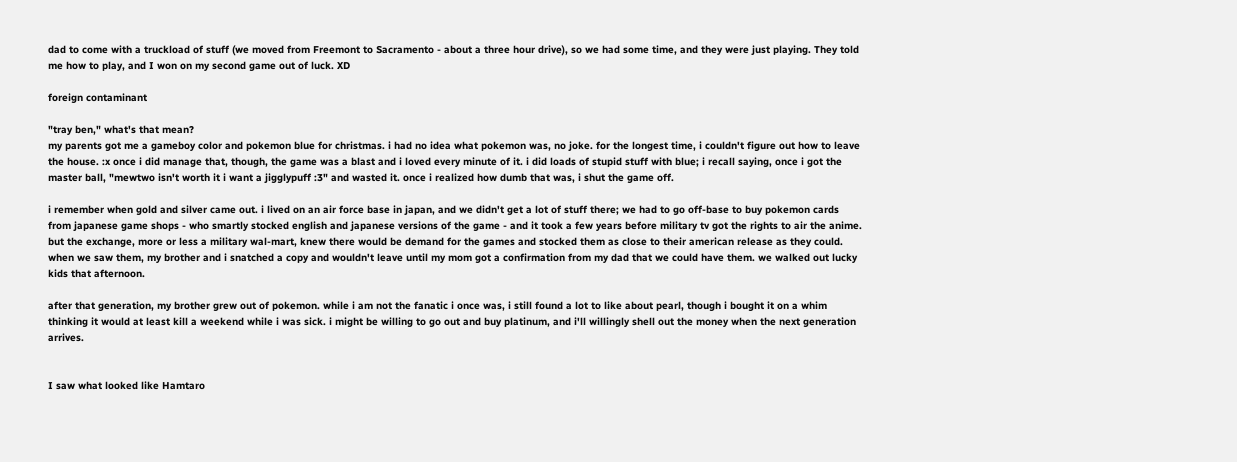dad to come with a truckload of stuff (we moved from Freemont to Sacramento - about a three hour drive), so we had some time, and they were just playing. They told me how to play, and I won on my second game out of luck. XD

foreign contaminant

"tray ben," what's that mean?
my parents got me a gameboy color and pokemon blue for christmas. i had no idea what pokemon was, no joke. for the longest time, i couldn't figure out how to leave the house. :x once i did manage that, though, the game was a blast and i loved every minute of it. i did loads of stupid stuff with blue; i recall saying, once i got the master ball, "mewtwo isn't worth it i want a jigglypuff :3" and wasted it. once i realized how dumb that was, i shut the game off.

i remember when gold and silver came out. i lived on an air force base in japan, and we didn't get a lot of stuff there; we had to go off-base to buy pokemon cards from japanese game shops - who smartly stocked english and japanese versions of the game - and it took a few years before military tv got the rights to air the anime. but the exchange, more or less a military wal-mart, knew there would be demand for the games and stocked them as close to their american release as they could. when we saw them, my brother and i snatched a copy and wouldn't leave until my mom got a confirmation from my dad that we could have them. we walked out lucky kids that afternoon.

after that generation, my brother grew out of pokemon. while i am not the fanatic i once was, i still found a lot to like about pearl, though i bought it on a whim thinking it would at least kill a weekend while i was sick. i might be willing to go out and buy platinum, and i'll willingly shell out the money when the next generation arrives.


I saw what looked like Hamtaro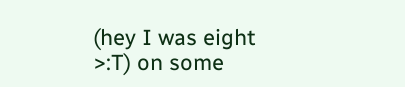(hey I was eight >:T) on some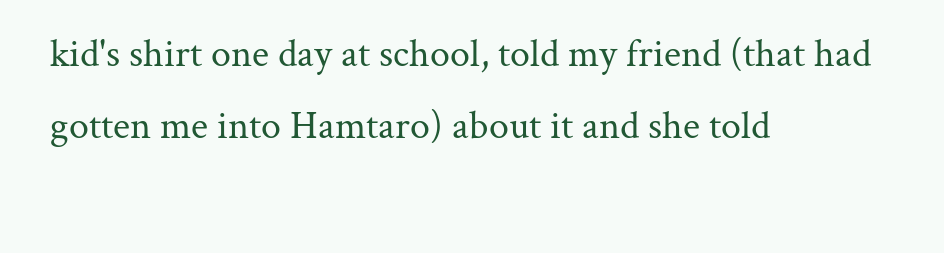kid's shirt one day at school, told my friend (that had gotten me into Hamtaro) about it and she told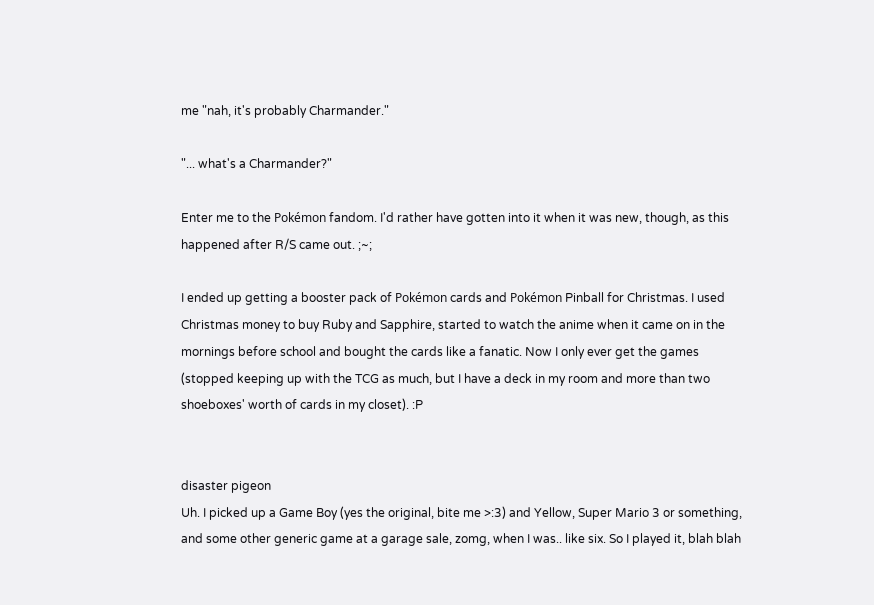me "nah, it's probably Charmander."

"... what's a Charmander?"

Enter me to the Pokémon fandom. I'd rather have gotten into it when it was new, though, as this happened after R/S came out. ;~;

I ended up getting a booster pack of Pokémon cards and Pokémon Pinball for Christmas. I used Christmas money to buy Ruby and Sapphire, started to watch the anime when it came on in the mornings before school and bought the cards like a fanatic. Now I only ever get the games (stopped keeping up with the TCG as much, but I have a deck in my room and more than two shoeboxes' worth of cards in my closet). :P


disaster pigeon
Uh. I picked up a Game Boy (yes the original, bite me >:3) and Yellow, Super Mario 3 or something, and some other generic game at a garage sale, zomg, when I was.. like six. So I played it, blah blah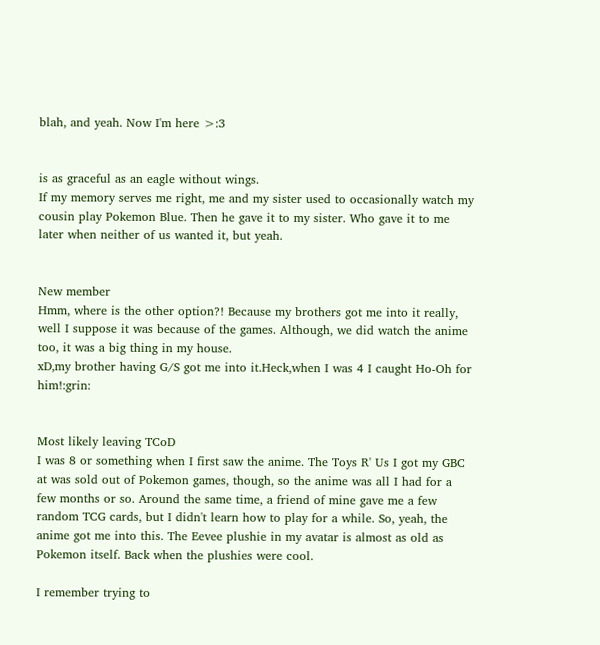blah, and yeah. Now I'm here >:3


is as graceful as an eagle without wings.
If my memory serves me right, me and my sister used to occasionally watch my cousin play Pokemon Blue. Then he gave it to my sister. Who gave it to me later when neither of us wanted it, but yeah.


New member
Hmm, where is the other option?! Because my brothers got me into it really, well I suppose it was because of the games. Although, we did watch the anime too, it was a big thing in my house.
xD,my brother having G/S got me into it.Heck,when I was 4 I caught Ho-Oh for him!:grin:


Most likely leaving TCoD
I was 8 or something when I first saw the anime. The Toys R' Us I got my GBC at was sold out of Pokemon games, though, so the anime was all I had for a few months or so. Around the same time, a friend of mine gave me a few random TCG cards, but I didn't learn how to play for a while. So, yeah, the anime got me into this. The Eevee plushie in my avatar is almost as old as Pokemon itself. Back when the plushies were cool.

I remember trying to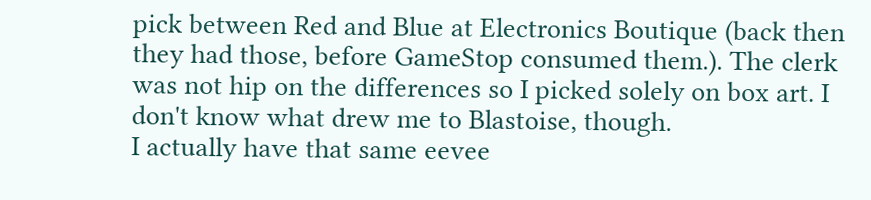pick between Red and Blue at Electronics Boutique (back then they had those, before GameStop consumed them.). The clerk was not hip on the differences so I picked solely on box art. I don't know what drew me to Blastoise, though.
I actually have that same eevee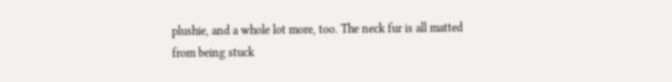plushie, and a whole lot more, too. The neck fur is all matted from being stuck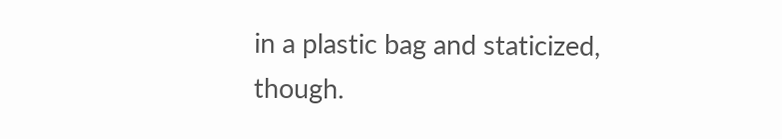in a plastic bag and staticized, though.